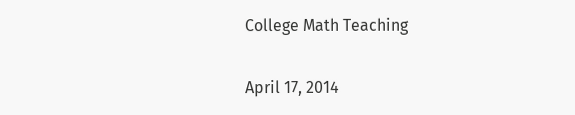College Math Teaching

April 17, 2014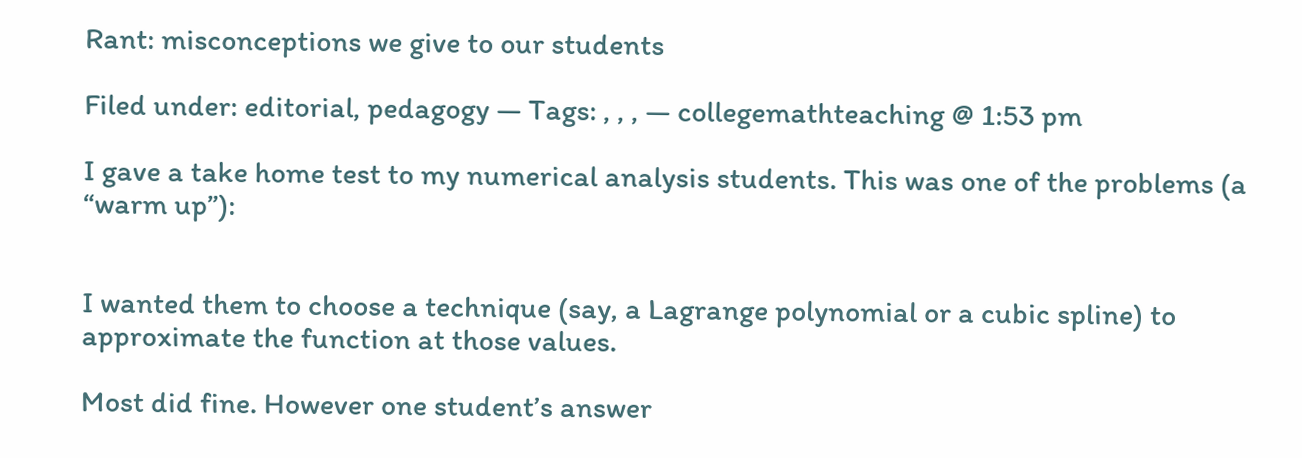Rant: misconceptions we give to our students

Filed under: editorial, pedagogy — Tags: , , , — collegemathteaching @ 1:53 pm

I gave a take home test to my numerical analysis students. This was one of the problems (a “warm up”):


I wanted them to choose a technique (say, a Lagrange polynomial or a cubic spline) to approximate the function at those values.

Most did fine. However one student’s answer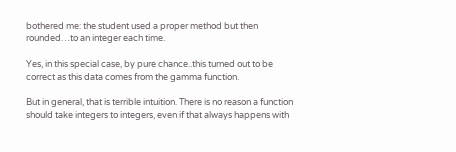bothered me: the student used a proper method but then rounded…to an integer each time.

Yes, in this special case, by pure chance..this turned out to be correct as this data comes from the gamma function.

But in general, that is terrible intuition. There is no reason a function should take integers to integers, even if that always happens with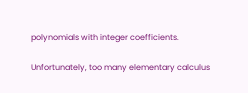polynomials with integer coefficients.

Unfortunately, too many elementary calculus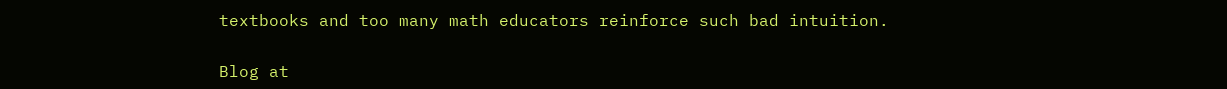textbooks and too many math educators reinforce such bad intuition.

Blog at